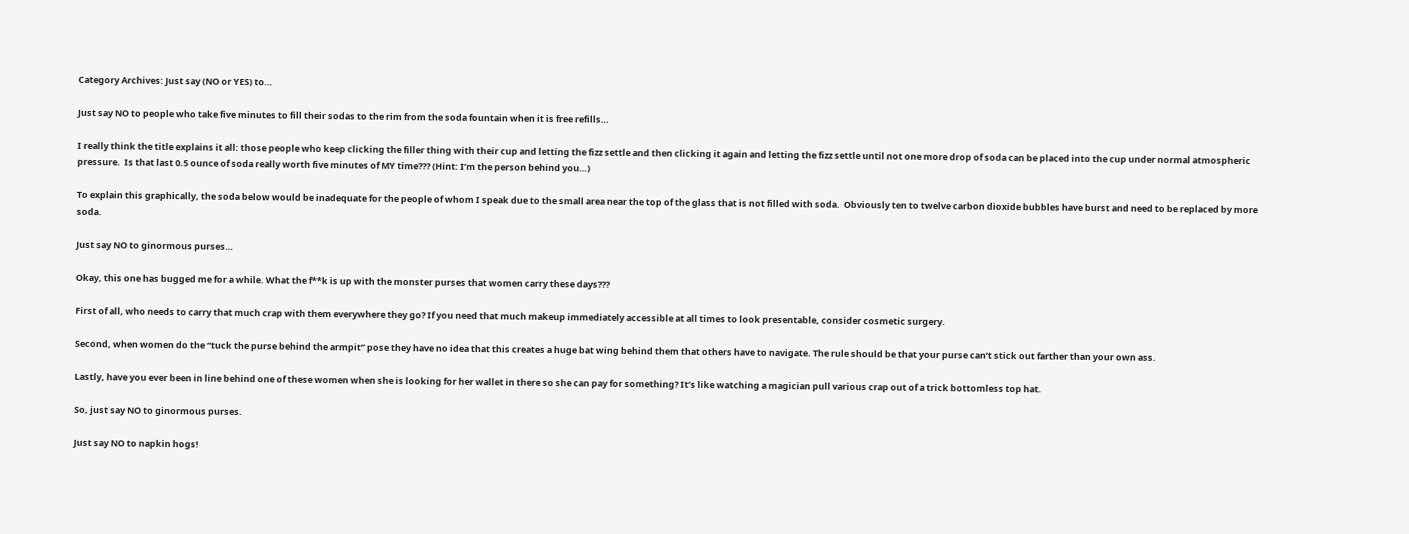Category Archives: Just say (NO or YES) to…

Just say NO to people who take five minutes to fill their sodas to the rim from the soda fountain when it is free refills…

I really think the title explains it all: those people who keep clicking the filler thing with their cup and letting the fizz settle and then clicking it again and letting the fizz settle until not one more drop of soda can be placed into the cup under normal atmospheric pressure.  Is that last 0.5 ounce of soda really worth five minutes of MY time??? (Hint: I’m the person behind you…)

To explain this graphically, the soda below would be inadequate for the people of whom I speak due to the small area near the top of the glass that is not filled with soda.  Obviously ten to twelve carbon dioxide bubbles have burst and need to be replaced by more soda.

Just say NO to ginormous purses…

Okay, this one has bugged me for a while. What the f**k is up with the monster purses that women carry these days???

First of all, who needs to carry that much crap with them everywhere they go? If you need that much makeup immediately accessible at all times to look presentable, consider cosmetic surgery.

Second, when women do the “tuck the purse behind the armpit” pose they have no idea that this creates a huge bat wing behind them that others have to navigate. The rule should be that your purse can’t stick out farther than your own ass.

Lastly, have you ever been in line behind one of these women when she is looking for her wallet in there so she can pay for something? It’s like watching a magician pull various crap out of a trick bottomless top hat.

So, just say NO to ginormous purses.

Just say NO to napkin hogs!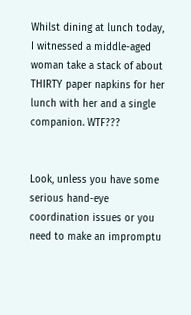Whilst dining at lunch today, I witnessed a middle-aged woman take a stack of about THIRTY paper napkins for her lunch with her and a single companion. WTF???


Look, unless you have some serious hand-eye coordination issues or you need to make an impromptu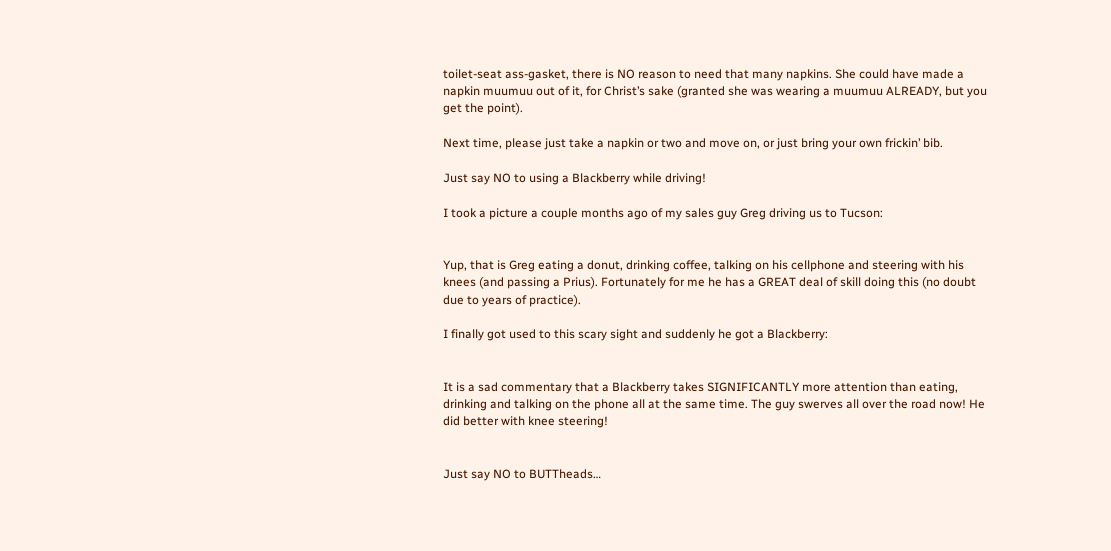toilet-seat ass-gasket, there is NO reason to need that many napkins. She could have made a napkin muumuu out of it, for Christ’s sake (granted she was wearing a muumuu ALREADY, but you get the point).

Next time, please just take a napkin or two and move on, or just bring your own frickin’ bib.

Just say NO to using a Blackberry while driving!

I took a picture a couple months ago of my sales guy Greg driving us to Tucson:


Yup, that is Greg eating a donut, drinking coffee, talking on his cellphone and steering with his knees (and passing a Prius). Fortunately for me he has a GREAT deal of skill doing this (no doubt due to years of practice).

I finally got used to this scary sight and suddenly he got a Blackberry:


It is a sad commentary that a Blackberry takes SIGNIFICANTLY more attention than eating, drinking and talking on the phone all at the same time. The guy swerves all over the road now! He did better with knee steering!


Just say NO to BUTTheads…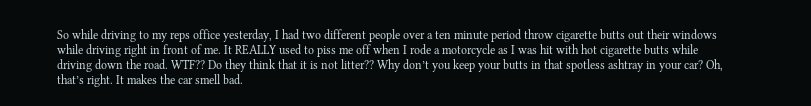So while driving to my reps office yesterday, I had two different people over a ten minute period throw cigarette butts out their windows while driving right in front of me. It REALLY used to piss me off when I rode a motorcycle as I was hit with hot cigarette butts while driving down the road. WTF?? Do they think that it is not litter?? Why don’t you keep your butts in that spotless ashtray in your car? Oh, that’s right. It makes the car smell bad.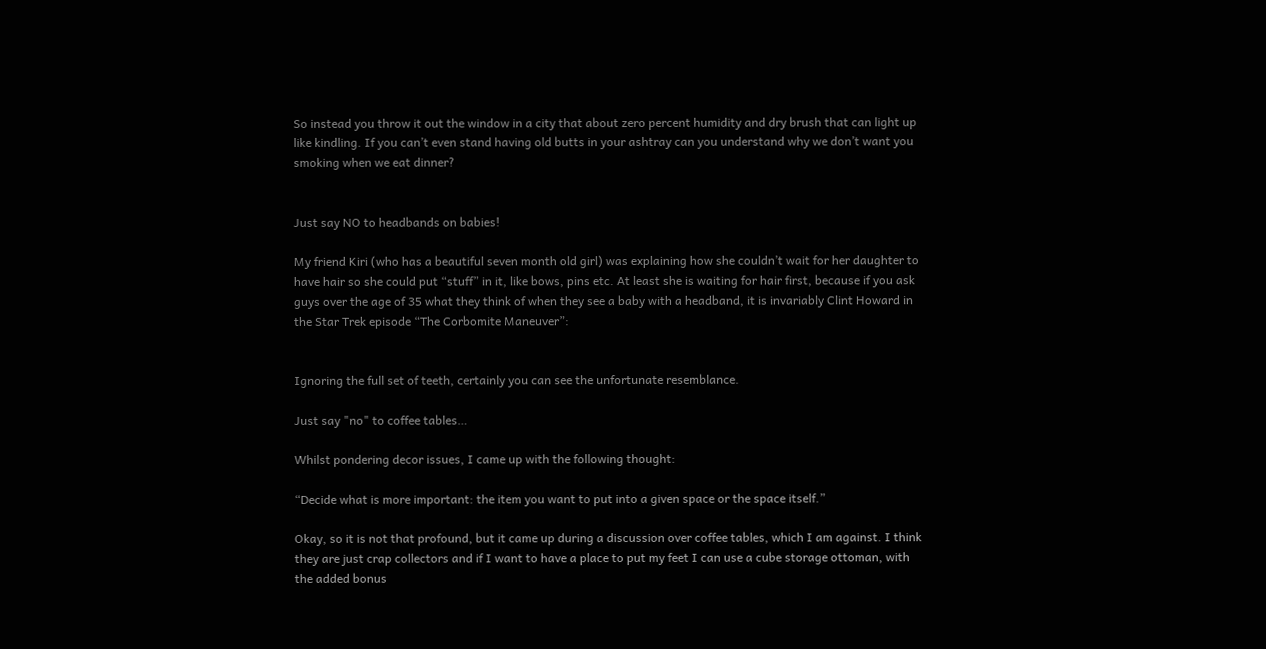So instead you throw it out the window in a city that about zero percent humidity and dry brush that can light up like kindling. If you can’t even stand having old butts in your ashtray can you understand why we don’t want you smoking when we eat dinner?


Just say NO to headbands on babies!

My friend Kiri (who has a beautiful seven month old girl) was explaining how she couldn’t wait for her daughter to have hair so she could put “stuff” in it, like bows, pins etc. At least she is waiting for hair first, because if you ask guys over the age of 35 what they think of when they see a baby with a headband, it is invariably Clint Howard in the Star Trek episode “The Corbomite Maneuver”:


Ignoring the full set of teeth, certainly you can see the unfortunate resemblance.

Just say "no" to coffee tables…

Whilst pondering decor issues, I came up with the following thought:

“Decide what is more important: the item you want to put into a given space or the space itself.”

Okay, so it is not that profound, but it came up during a discussion over coffee tables, which I am against. I think they are just crap collectors and if I want to have a place to put my feet I can use a cube storage ottoman, with the added bonus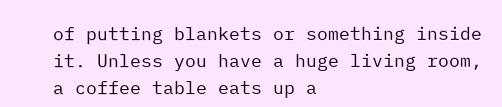of putting blankets or something inside it. Unless you have a huge living room, a coffee table eats up a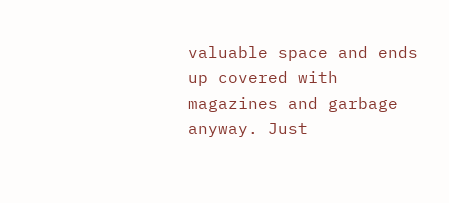valuable space and ends up covered with magazines and garbage anyway. Just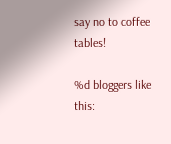say no to coffee tables!

%d bloggers like this: